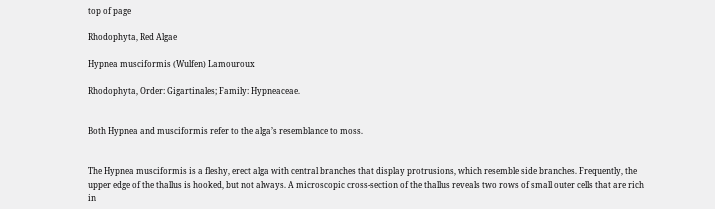top of page

Rhodophyta, Red Algae

Hypnea musciformis (Wulfen) Lamouroux

Rhodophyta, Order: Gigartinales; Family: Hypneaceae.


Both Hypnea and musciformis refer to the alga’s resemblance to moss.


The Hypnea musciformis is a fleshy, erect alga with central branches that display protrusions, which resemble side branches. Frequently, the upper edge of the thallus is hooked, but not always. A microscopic cross-section of the thallus reveals two rows of small outer cells that are rich in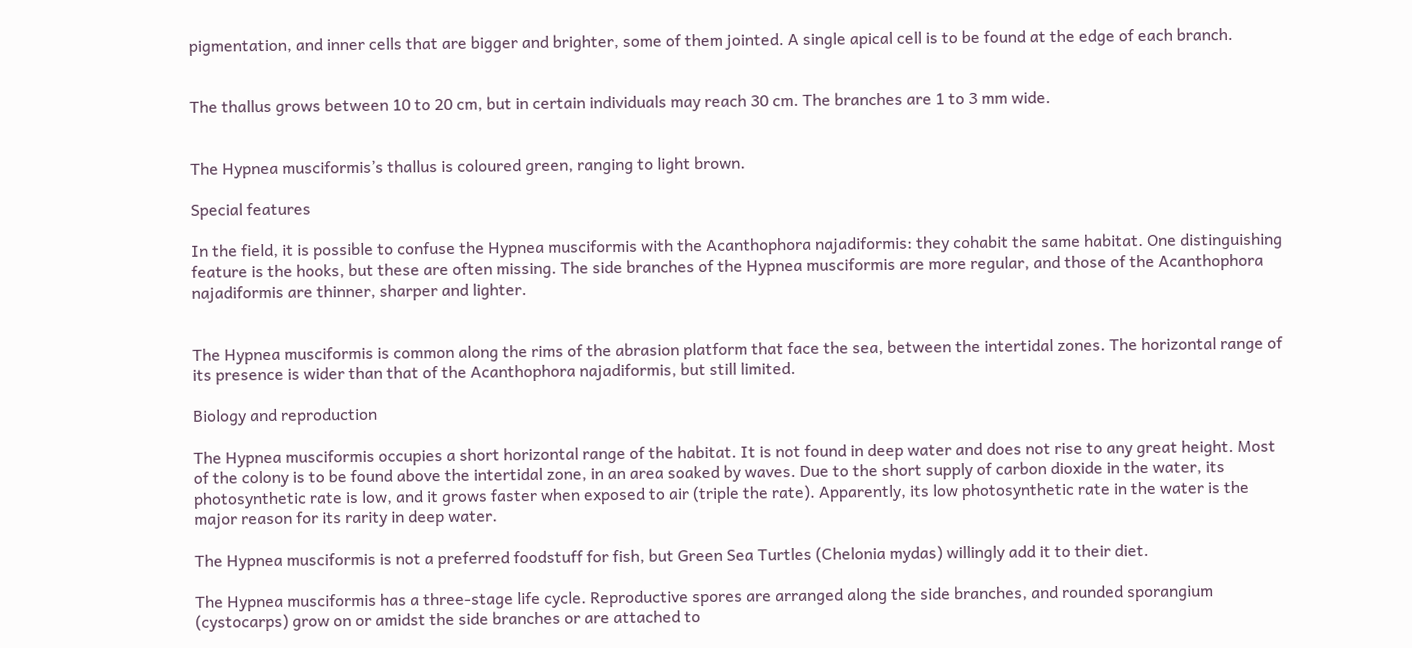pigmentation, and inner cells that are bigger and brighter, some of them jointed. A single apical cell is to be found at the edge of each branch.


The thallus grows between 10 to 20 cm, but in certain individuals may reach 30 cm. The branches are 1 to 3 mm wide.


The Hypnea musciformis’s thallus is coloured green, ranging to light brown.

Special features

In the field, it is possible to confuse the Hypnea musciformis with the Acanthophora najadiformis: they cohabit the same habitat. One distinguishing feature is the hooks, but these are often missing. The side branches of the Hypnea musciformis are more regular, and those of the Acanthophora najadiformis are thinner, sharper and lighter.


The Hypnea musciformis is common along the rims of the abrasion platform that face the sea, between the intertidal zones. The horizontal range of its presence is wider than that of the Acanthophora najadiformis, but still limited.

Biology and reproduction

The Hypnea musciformis occupies a short horizontal range of the habitat. It is not found in deep water and does not rise to any great height. Most of the colony is to be found above the intertidal zone, in an area soaked by waves. Due to the short supply of carbon dioxide in the water, its photosynthetic rate is low, and it grows faster when exposed to air (triple the rate). Apparently, its low photosynthetic rate in the water is the major reason for its rarity in deep water.

The Hypnea musciformis is not a preferred foodstuff for fish, but Green Sea Turtles (Chelonia mydas) willingly add it to their diet.

The Hypnea musciformis has a three-stage life cycle. Reproductive spores are arranged along the side branches, and rounded sporangium (cystocarps) grow on or amidst the side branches or are attached to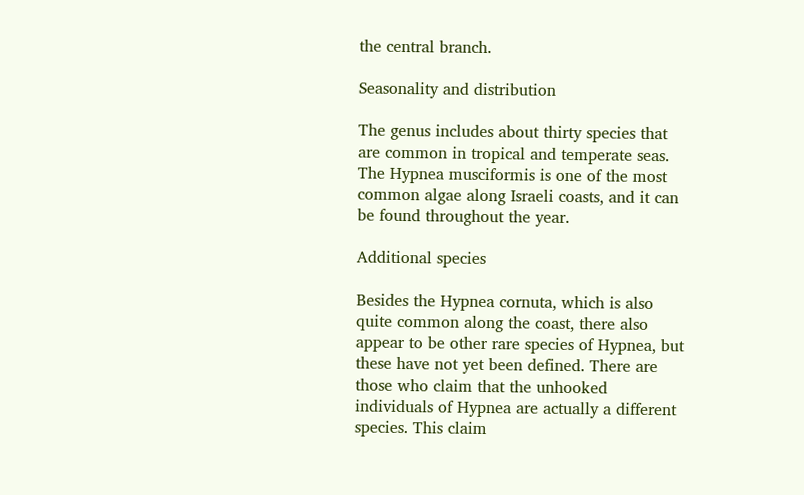the central branch.

Seasonality and distribution

The genus includes about thirty species that are common in tropical and temperate seas. The Hypnea musciformis is one of the most common algae along Israeli coasts, and it can be found throughout the year.

Additional species

Besides the Hypnea cornuta, which is also quite common along the coast, there also appear to be other rare species of Hypnea, but these have not yet been defined. There are those who claim that the unhooked individuals of Hypnea are actually a different species. This claim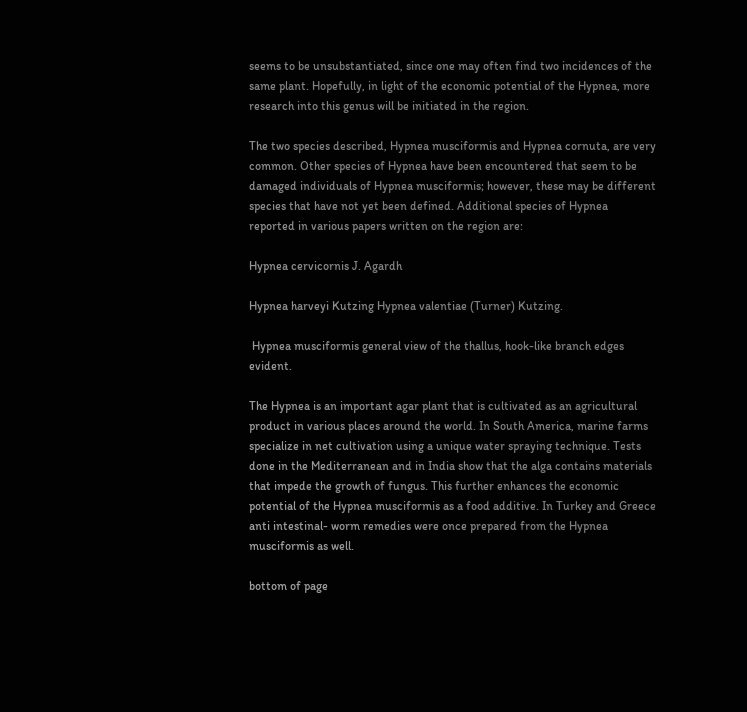seems to be unsubstantiated, since one may often find two incidences of the same plant. Hopefully, in light of the economic potential of the Hypnea, more research into this genus will be initiated in the region.

The two species described, Hypnea musciformis and Hypnea cornuta, are very common. Other species of Hypnea have been encountered that seem to be damaged individuals of Hypnea musciformis; however, these may be different species that have not yet been defined. Additional species of Hypnea reported in various papers written on the region are:

Hypnea cervicornis J. Agardh

Hypnea harveyi Kutzing Hypnea valentiae (Turner) Kutzing.

 Hypnea musciformis general view of the thallus, hook-like branch edges evident.

The Hypnea is an important agar plant that is cultivated as an agricultural product in various places around the world. In South America, marine farms specialize in net cultivation using a unique water spraying technique. Tests done in the Mediterranean and in India show that the alga contains materials that impede the growth of fungus. This further enhances the economic potential of the Hypnea musciformis as a food additive. In Turkey and Greece anti intestinal- worm remedies were once prepared from the Hypnea musciformis as well.

bottom of page